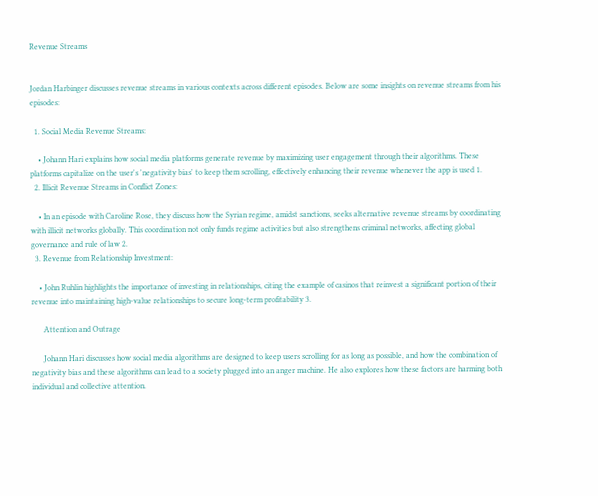Revenue Streams


Jordan Harbinger discusses revenue streams in various contexts across different episodes. Below are some insights on revenue streams from his episodes:

  1. Social Media Revenue Streams:

    • Johann Hari explains how social media platforms generate revenue by maximizing user engagement through their algorithms. These platforms capitalize on the user's 'negativity bias' to keep them scrolling, effectively enhancing their revenue whenever the app is used 1.
  2. Illicit Revenue Streams in Conflict Zones:

    • In an episode with Caroline Rose, they discuss how the Syrian regime, amidst sanctions, seeks alternative revenue streams by coordinating with illicit networks globally. This coordination not only funds regime activities but also strengthens criminal networks, affecting global governance and rule of law 2.
  3. Revenue from Relationship Investment:

    • John Ruhlin highlights the importance of investing in relationships, citing the example of casinos that reinvest a significant portion of their revenue into maintaining high-value relationships to secure long-term profitability 3.

      Attention and Outrage

      Johann Hari discusses how social media algorithms are designed to keep users scrolling for as long as possible, and how the combination of negativity bias and these algorithms can lead to a society plugged into an anger machine. He also explores how these factors are harming both individual and collective attention.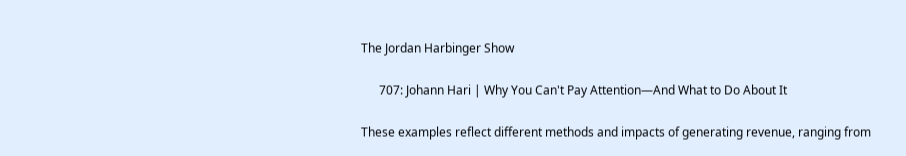The Jordan Harbinger Show

      707: Johann Hari | Why You Can't Pay Attention—And What to Do About It

These examples reflect different methods and impacts of generating revenue, ranging from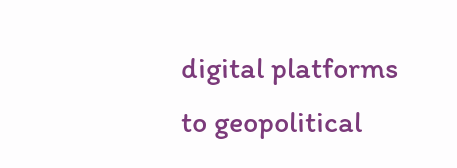digital platforms to geopolitical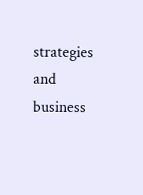strategies and business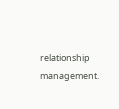relationship management.